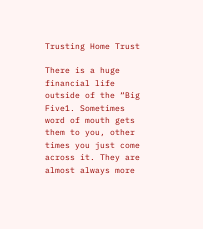Trusting Home Trust

There is a huge financial life outside of the “Big Five1. Sometimes word of mouth gets them to you, other times you just come across it. They are almost always more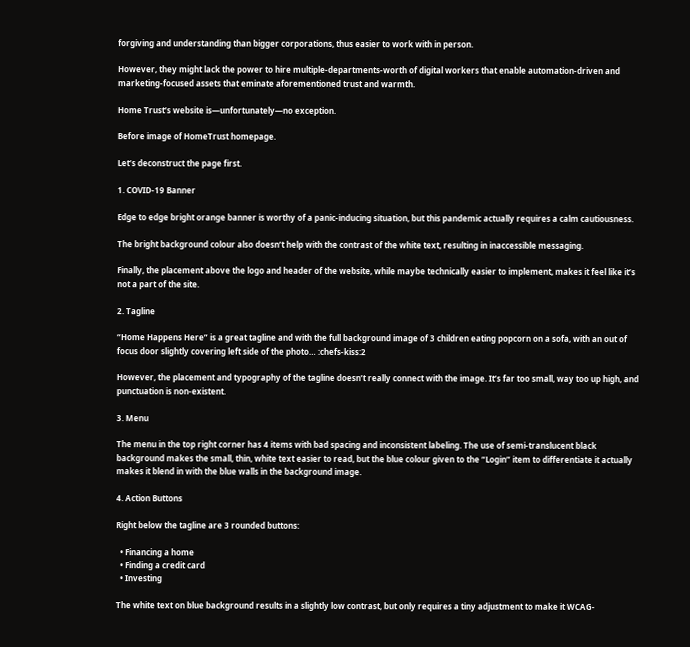forgiving and understanding than bigger corporations, thus easier to work with in person.

However, they might lack the power to hire multiple-departments-worth of digital workers that enable automation-driven and marketing-focused assets that eminate aforementioned trust and warmth.

Home Trust’s website is—unfortunately—no exception.

Before image of HomeTrust homepage.

Let’s deconstruct the page first.

1. COVID-19 Banner

Edge to edge bright orange banner is worthy of a panic-inducing situation, but this pandemic actually requires a calm cautiousness.

The bright background colour also doesn’t help with the contrast of the white text, resulting in inaccessible messaging.

Finally, the placement above the logo and header of the website, while maybe technically easier to implement, makes it feel like it’s not a part of the site.

2. Tagline

“Home Happens Here” is a great tagline and with the full background image of 3 children eating popcorn on a sofa, with an out of focus door slightly covering left side of the photo… :chefs-kiss:2

However, the placement and typography of the tagline doesn’t really connect with the image. It’s far too small, way too up high, and punctuation is non-existent.

3. Menu

The menu in the top right corner has 4 items with bad spacing and inconsistent labeling. The use of semi-translucent black background makes the small, thin, white text easier to read, but the blue colour given to the “Login” item to differentiate it actually makes it blend in with the blue walls in the background image.

4. Action Buttons

Right below the tagline are 3 rounded buttons:

  • Financing a home
  • Finding a credit card
  • Investing

The white text on blue background results in a slightly low contrast, but only requires a tiny adjustment to make it WCAG-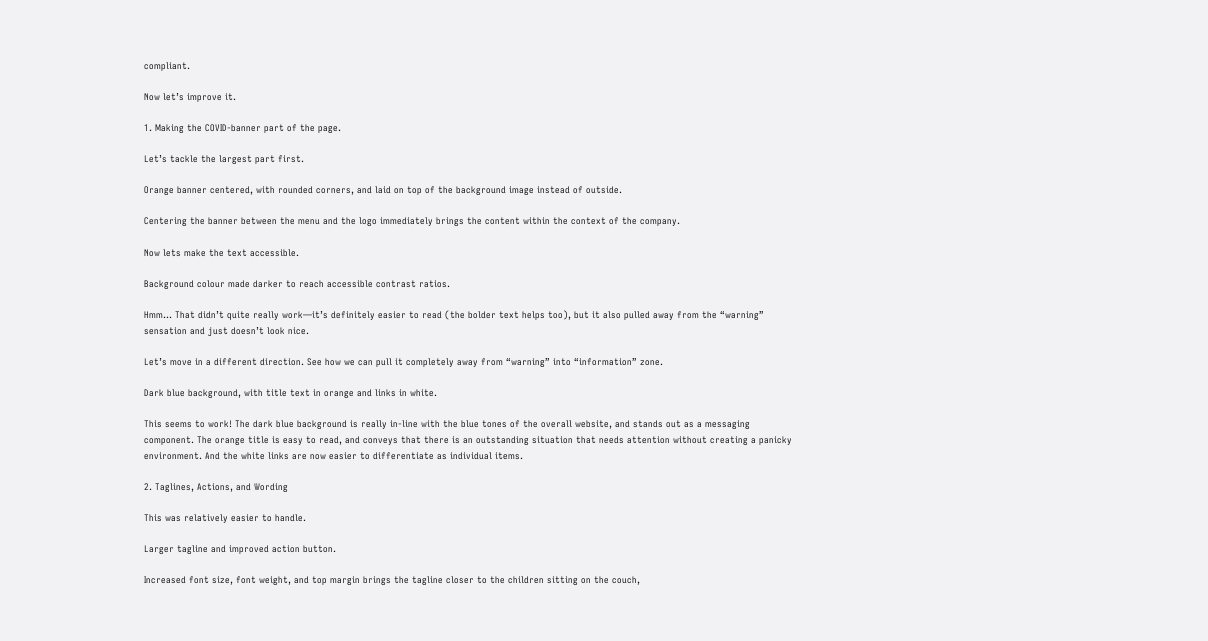compliant.

Now let’s improve it.

1. Making the COVID-banner part of the page.

Let’s tackle the largest part first.

Orange banner centered, with rounded corners, and laid on top of the background image instead of outside.

Centering the banner between the menu and the logo immediately brings the content within the context of the company.

Now lets make the text accessible.

Background colour made darker to reach accessible contrast ratios.

Hmm… That didn’t quite really work—it’s definitely easier to read (the bolder text helps too), but it also pulled away from the “warning” sensation and just doesn’t look nice.

Let’s move in a different direction. See how we can pull it completely away from “warning” into “information” zone.

Dark blue background, with title text in orange and links in white.

This seems to work! The dark blue background is really in-line with the blue tones of the overall website, and stands out as a messaging component. The orange title is easy to read, and conveys that there is an outstanding situation that needs attention without creating a panicky environment. And the white links are now easier to differentiate as individual items.

2. Taglines, Actions, and Wording

This was relatively easier to handle.

Larger tagline and improved action button.

Increased font size, font weight, and top margin brings the tagline closer to the children sitting on the couch,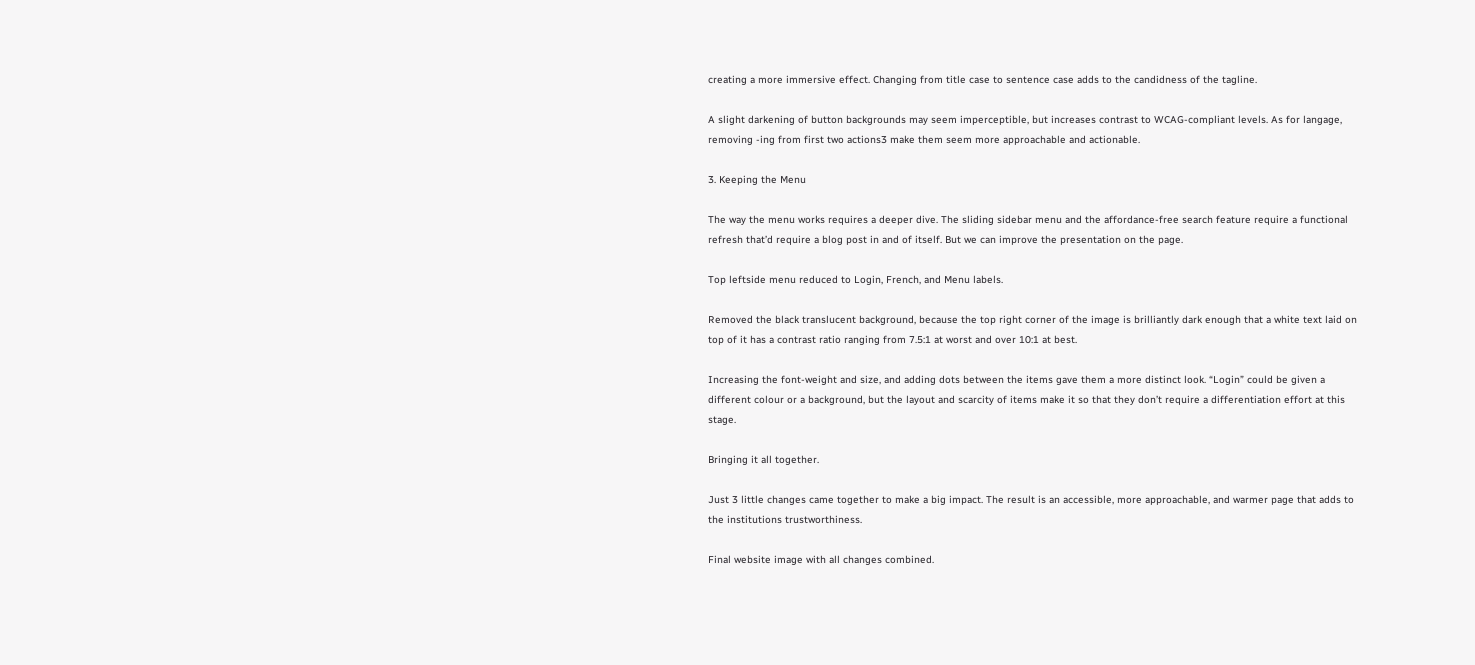creating a more immersive effect. Changing from title case to sentence case adds to the candidness of the tagline.

A slight darkening of button backgrounds may seem imperceptible, but increases contrast to WCAG-compliant levels. As for langage, removing -ing from first two actions3 make them seem more approachable and actionable.

3. Keeping the Menu

The way the menu works requires a deeper dive. The sliding sidebar menu and the affordance-free search feature require a functional refresh that’d require a blog post in and of itself. But we can improve the presentation on the page.

Top leftside menu reduced to Login, French, and Menu labels.

Removed the black translucent background, because the top right corner of the image is brilliantly dark enough that a white text laid on top of it has a contrast ratio ranging from 7.5:1 at worst and over 10:1 at best.

Increasing the font-weight and size, and adding dots between the items gave them a more distinct look. “Login” could be given a different colour or a background, but the layout and scarcity of items make it so that they don’t require a differentiation effort at this stage.

Bringing it all together.

Just 3 little changes came together to make a big impact. The result is an accessible, more approachable, and warmer page that adds to the institutions trustworthiness.

Final website image with all changes combined.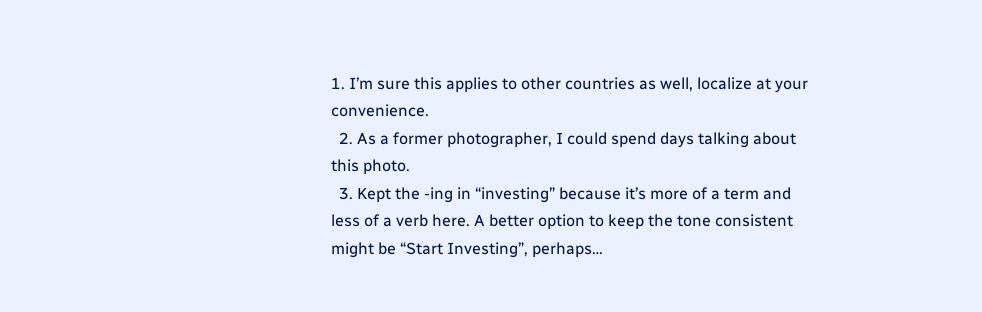1. I’m sure this applies to other countries as well, localize at your convenience.
  2. As a former photographer, I could spend days talking about this photo.
  3. Kept the -ing in “investing” because it’s more of a term and less of a verb here. A better option to keep the tone consistent might be “Start Investing”, perhaps…